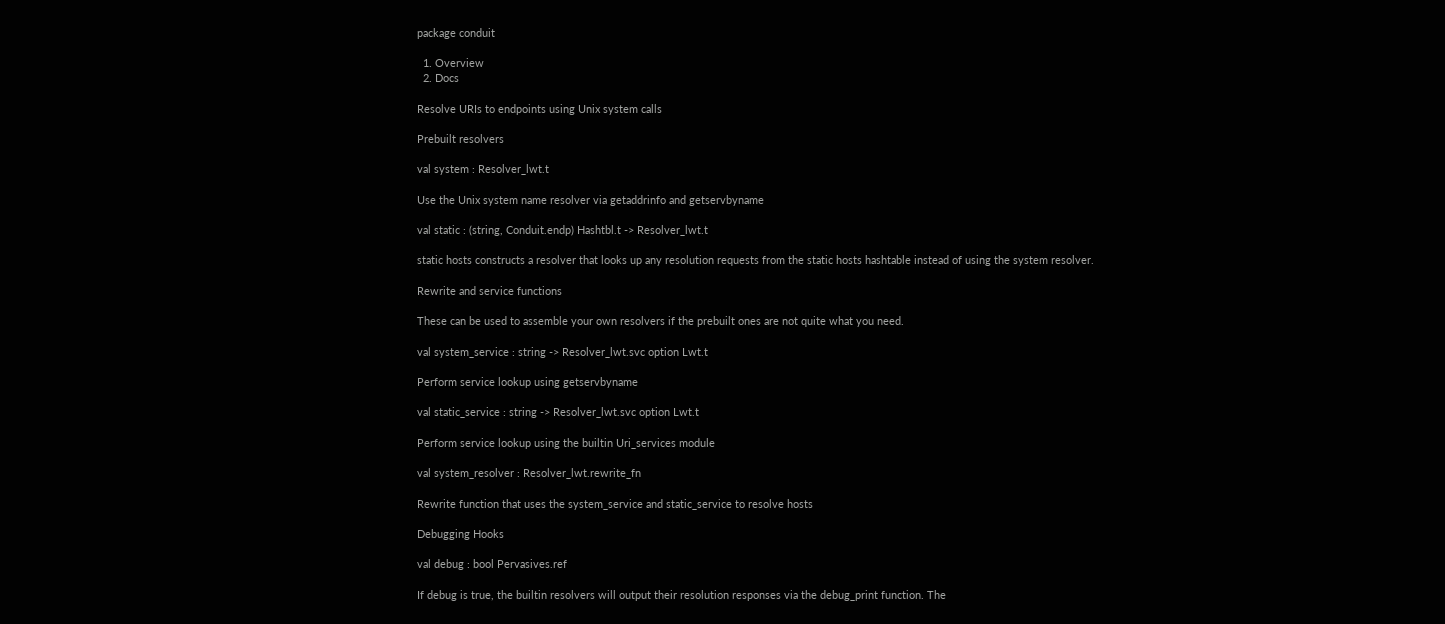package conduit

  1. Overview
  2. Docs

Resolve URIs to endpoints using Unix system calls

Prebuilt resolvers

val system : Resolver_lwt.t

Use the Unix system name resolver via getaddrinfo and getservbyname

val static : (string, Conduit.endp) Hashtbl.t -> Resolver_lwt.t

static hosts constructs a resolver that looks up any resolution requests from the static hosts hashtable instead of using the system resolver.

Rewrite and service functions

These can be used to assemble your own resolvers if the prebuilt ones are not quite what you need.

val system_service : string -> Resolver_lwt.svc option Lwt.t

Perform service lookup using getservbyname

val static_service : string -> Resolver_lwt.svc option Lwt.t

Perform service lookup using the builtin Uri_services module

val system_resolver : Resolver_lwt.rewrite_fn

Rewrite function that uses the system_service and static_service to resolve hosts

Debugging Hooks

val debug : bool Pervasives.ref

If debug is true, the builtin resolvers will output their resolution responses via the debug_print function. The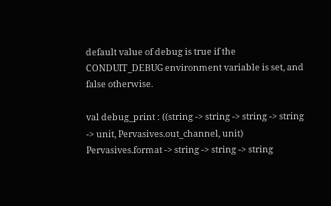default value of debug is true if the CONDUIT_DEBUG environment variable is set, and false otherwise.

val debug_print : ((string -> string -> string -> string -> unit, Pervasives.out_channel, unit) Pervasives.format -> string -> string -> string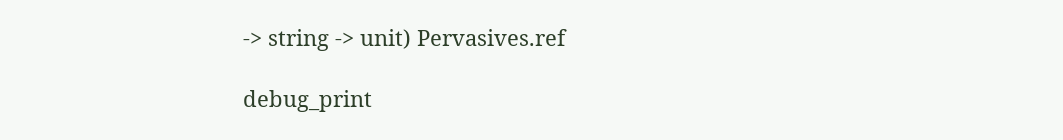-> string -> unit) Pervasives.ref

debug_print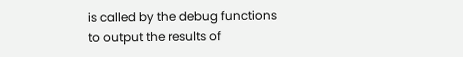is called by the debug functions to output the results of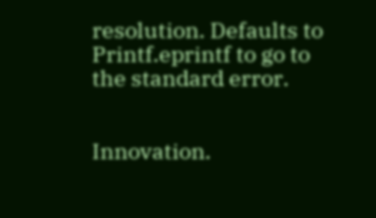resolution. Defaults to Printf.eprintf to go to the standard error.


Innovation.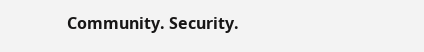Community. Security.